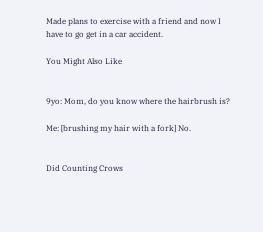Made plans to exercise with a friend and now I have to go get in a car accident.

You Might Also Like


9yo: Mom, do you know where the hairbrush is?

Me: [brushing my hair with a fork] No.


Did Counting Crows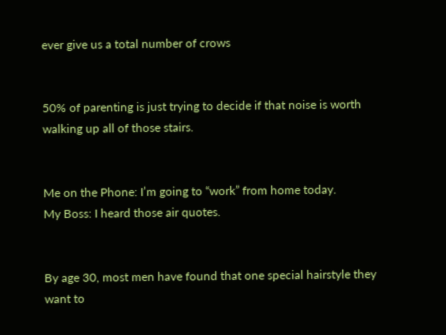ever give us a total number of crows


50% of parenting is just trying to decide if that noise is worth walking up all of those stairs.


Me on the Phone: I’m going to “work” from home today.
My Boss: I heard those air quotes.


By age 30, most men have found that one special hairstyle they want to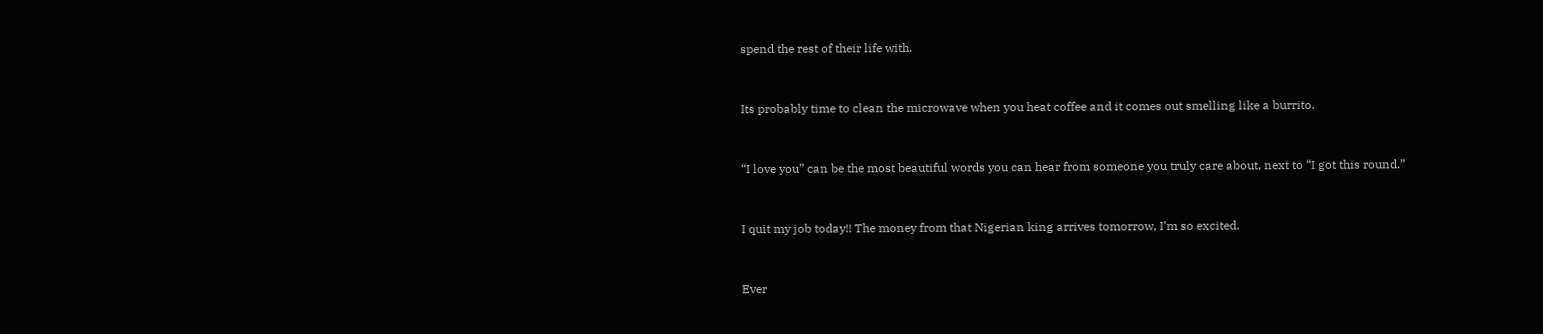spend the rest of their life with.


Its probably time to clean the microwave when you heat coffee and it comes out smelling like a burrito.


“I love you” can be the most beautiful words you can hear from someone you truly care about, next to “I got this round.”


I quit my job today!! The money from that Nigerian king arrives tomorrow, I’m so excited.


Ever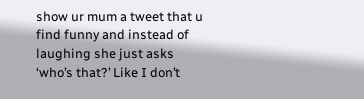show ur mum a tweet that u find funny and instead of laughing she just asks ‘who’s that?’ Like I don’t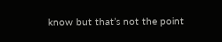know but that’s not the point